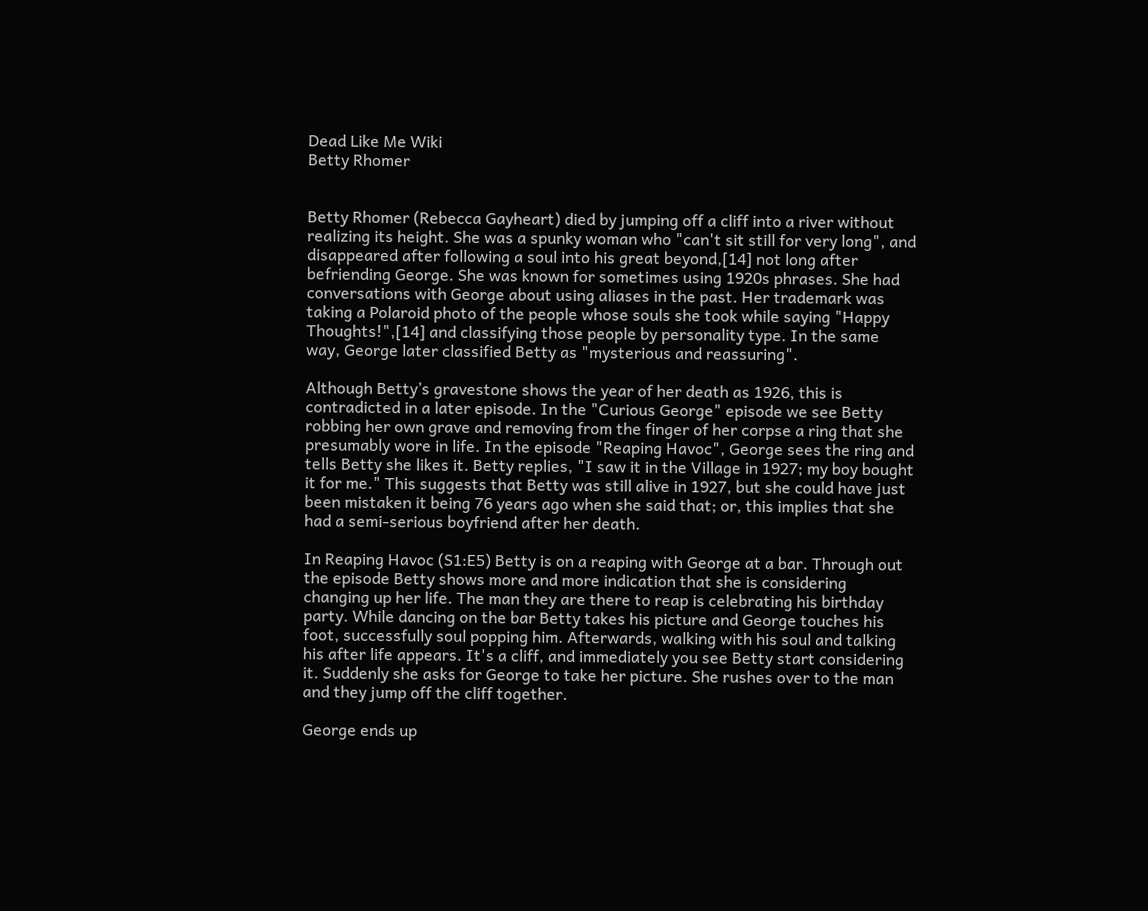Dead Like Me Wiki
Betty Rhomer


Betty Rhomer (Rebecca Gayheart) died by jumping off a cliff into a river without realizing its height. She was a spunky woman who "can't sit still for very long", and disappeared after following a soul into his great beyond,[14] not long after befriending George. She was known for sometimes using 1920s phrases. She had conversations with George about using aliases in the past. Her trademark was taking a Polaroid photo of the people whose souls she took while saying "Happy Thoughts!",[14] and classifying those people by personality type. In the same way, George later classified Betty as "mysterious and reassuring".

Although Betty’s gravestone shows the year of her death as 1926, this is contradicted in a later episode. In the "Curious George" episode we see Betty robbing her own grave and removing from the finger of her corpse a ring that she presumably wore in life. In the episode "Reaping Havoc", George sees the ring and tells Betty she likes it. Betty replies, "I saw it in the Village in 1927; my boy bought it for me." This suggests that Betty was still alive in 1927, but she could have just been mistaken it being 76 years ago when she said that; or, this implies that she had a semi-serious boyfriend after her death.

In Reaping Havoc (S1:E5) Betty is on a reaping with George at a bar. Through out the episode Betty shows more and more indication that she is considering changing up her life. The man they are there to reap is celebrating his birthday party. While dancing on the bar Betty takes his picture and George touches his foot, successfully soul popping him. Afterwards, walking with his soul and talking his after life appears. It's a cliff, and immediately you see Betty start considering it. Suddenly she asks for George to take her picture. She rushes over to the man and they jump off the cliff together.

George ends up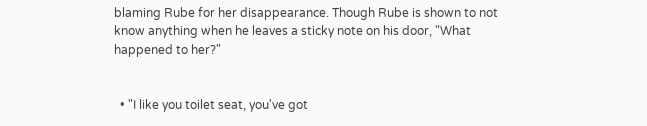blaming Rube for her disappearance. Though Rube is shown to not know anything when he leaves a sticky note on his door, "What happened to her?"


  • "I like you toilet seat, you've got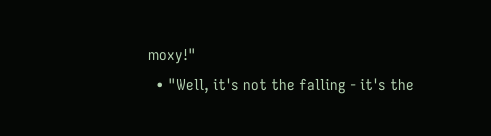moxy!"
  • "Well, it's not the falling - it's the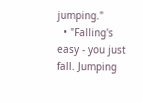jumping."
  • "Falling's easy - you just fall. Jumping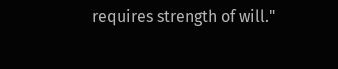requires strength of will."